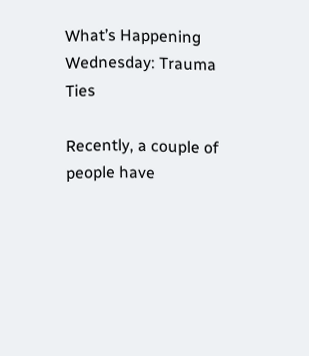What’s Happening Wednesday: Trauma Ties

Recently, a couple of people have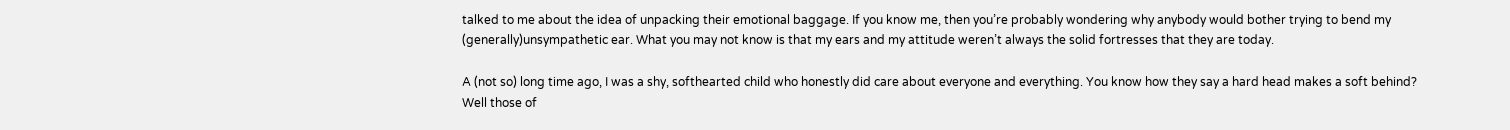talked to me about the idea of unpacking their emotional baggage. If you know me, then you’re probably wondering why anybody would bother trying to bend my (generally)unsympathetic ear. What you may not know is that my ears and my attitude weren’t always the solid fortresses that they are today.

A (not so) long time ago, I was a shy, softhearted child who honestly did care about everyone and everything. You know how they say a hard head makes a soft behind? Well those of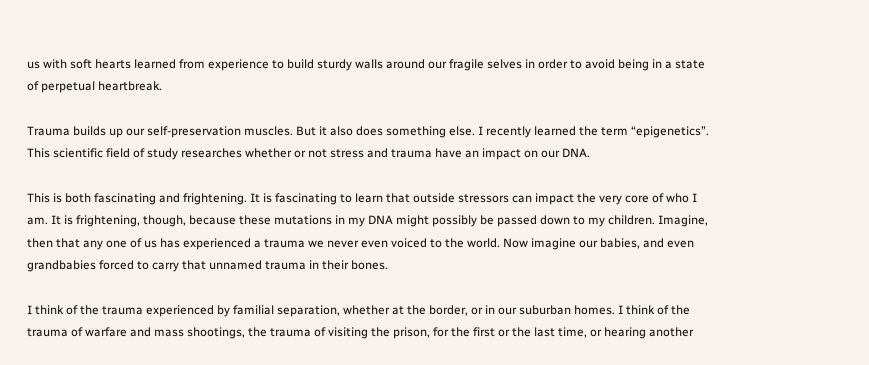us with soft hearts learned from experience to build sturdy walls around our fragile selves in order to avoid being in a state of perpetual heartbreak.

Trauma builds up our self-preservation muscles. But it also does something else. I recently learned the term “epigenetics”. This scientific field of study researches whether or not stress and trauma have an impact on our DNA.

This is both fascinating and frightening. It is fascinating to learn that outside stressors can impact the very core of who I am. It is frightening, though, because these mutations in my DNA might possibly be passed down to my children. Imagine, then that any one of us has experienced a trauma we never even voiced to the world. Now imagine our babies, and even grandbabies forced to carry that unnamed trauma in their bones.

I think of the trauma experienced by familial separation, whether at the border, or in our suburban homes. I think of the trauma of warfare and mass shootings, the trauma of visiting the prison, for the first or the last time, or hearing another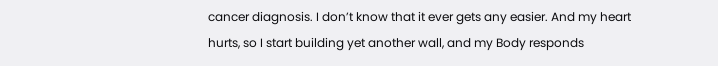cancer diagnosis. I don’t know that it ever gets any easier. And my heart hurts, so I start building yet another wall, and my Body responds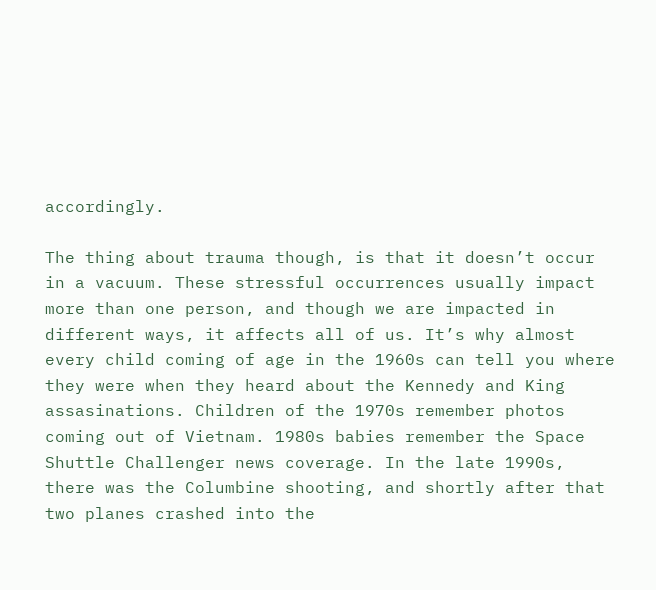accordingly.

The thing about trauma though, is that it doesn’t occur in a vacuum. These stressful occurrences usually impact more than one person, and though we are impacted in different ways, it affects all of us. It’s why almost every child coming of age in the 1960s can tell you where they were when they heard about the Kennedy and King assasinations. Children of the 1970s remember photos coming out of Vietnam. 1980s babies remember the Space Shuttle Challenger news coverage. In the late 1990s, there was the Columbine shooting, and shortly after that two planes crashed into the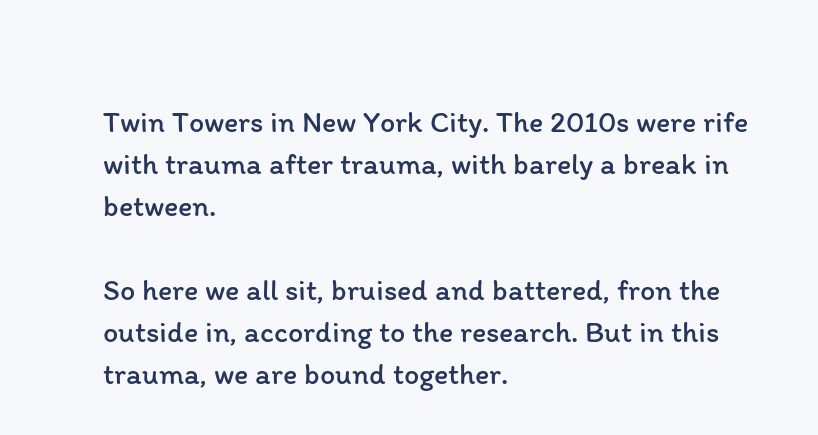Twin Towers in New York City. The 2010s were rife with trauma after trauma, with barely a break in between.

So here we all sit, bruised and battered, fron the outside in, according to the research. But in this trauma, we are bound together.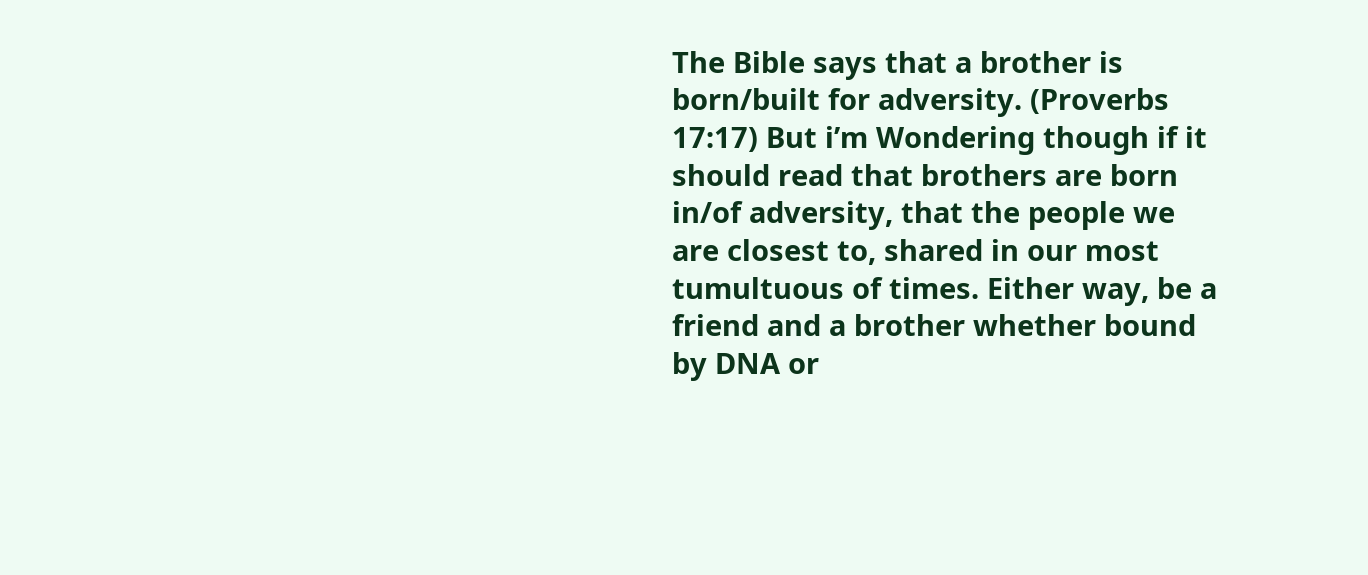The Bible says that a brother is born/built for adversity. (Proverbs 17:17) But i’m Wondering though if it should read that brothers are born in/of adversity, that the people we are closest to, shared in our most tumultuous of times. Either way, be a friend and a brother whether bound by DNA or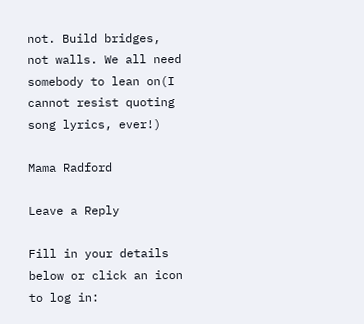not. Build bridges, not walls. We all need somebody to lean on(I cannot resist quoting song lyrics, ever!)

Mama Radford

Leave a Reply

Fill in your details below or click an icon to log in: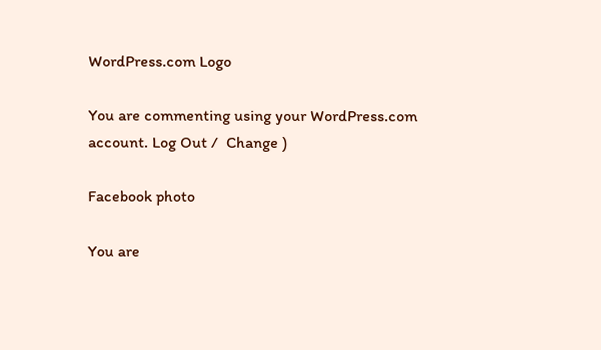WordPress.com Logo

You are commenting using your WordPress.com account. Log Out /  Change )

Facebook photo

You are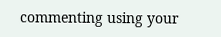commenting using your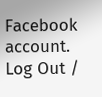Facebook account. Log Out /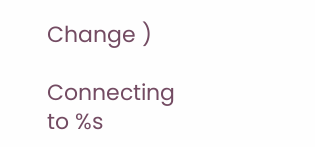Change )

Connecting to %s